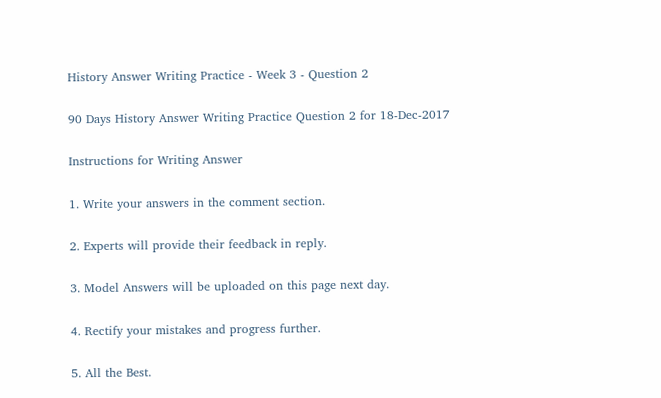History Answer Writing Practice - Week 3 - Question 2

90 Days History Answer Writing Practice Question 2 for 18-Dec-2017

Instructions for Writing Answer

1. Write your answers in the comment section.

2. Experts will provide their feedback in reply.

3. Model Answers will be uploaded on this page next day.

4. Rectify your mistakes and progress further.

5. All the Best.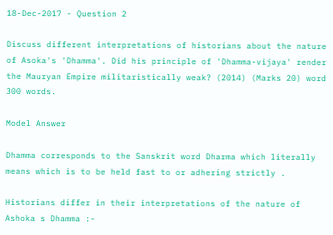18-Dec-2017 - Question 2

Discuss different interpretations of historians about the nature of Asoka's 'Dhamma'. Did his principle of 'Dhamma-vijaya' render the Mauryan Empire militaristically weak? (2014) (Marks 20) word 300 words.

Model Answer

Dhamma corresponds to the Sanskrit word Dharma which literally means which is to be held fast to or adhering strictly .

Historians differ in their interpretations of the nature of Ashoka s Dhamma :-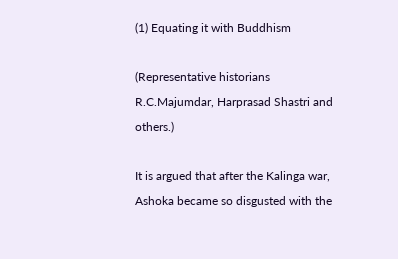(1) Equating it with Buddhism

(Representative historians R.C.Majumdar, Harprasad Shastri and others.)

It is argued that after the Kalinga war, Ashoka became so disgusted with the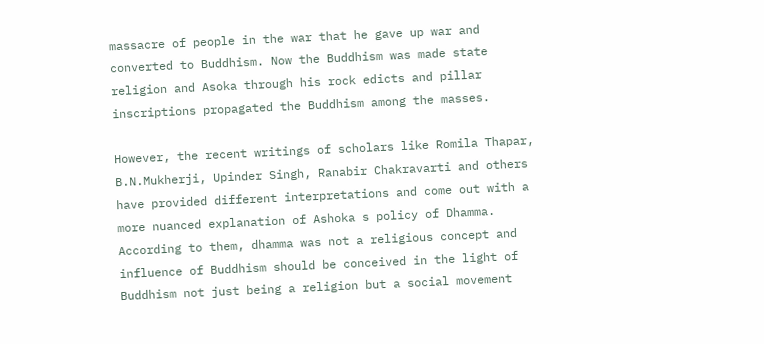massacre of people in the war that he gave up war and converted to Buddhism. Now the Buddhism was made state religion and Asoka through his rock edicts and pillar inscriptions propagated the Buddhism among the masses.

However, the recent writings of scholars like Romila Thapar, B.N.Mukherji, Upinder Singh, Ranabir Chakravarti and others have provided different interpretations and come out with a more nuanced explanation of Ashoka s policy of Dhamma. According to them, dhamma was not a religious concept and influence of Buddhism should be conceived in the light of Buddhism not just being a religion but a social movement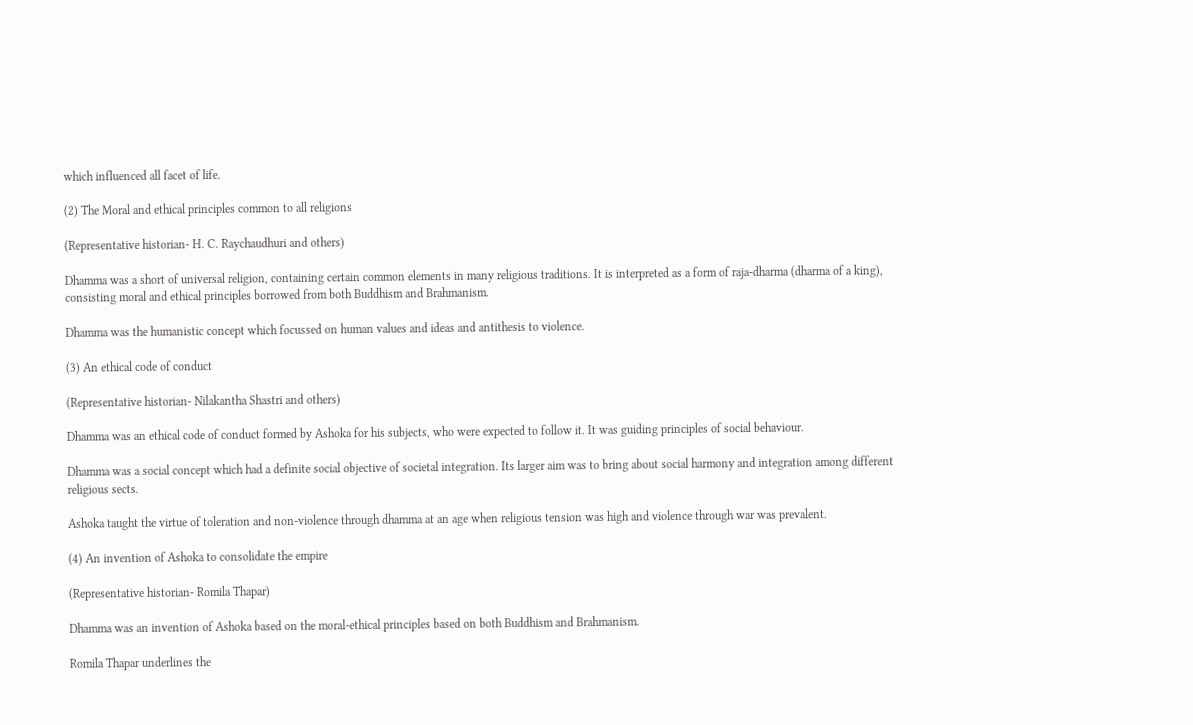which influenced all facet of life.

(2) The Moral and ethical principles common to all religions

(Representative historian- H. C. Raychaudhuri and others)

Dhamma was a short of universal religion, containing certain common elements in many religious traditions. It is interpreted as a form of raja-dharma (dharma of a king), consisting moral and ethical principles borrowed from both Buddhism and Brahmanism.

Dhamma was the humanistic concept which focussed on human values and ideas and antithesis to violence.

(3) An ethical code of conduct

(Representative historian- Nilakantha Shastri and others)

Dhamma was an ethical code of conduct formed by Ashoka for his subjects, who were expected to follow it. It was guiding principles of social behaviour.

Dhamma was a social concept which had a definite social objective of societal integration. Its larger aim was to bring about social harmony and integration among different religious sects.

Ashoka taught the virtue of toleration and non-violence through dhamma at an age when religious tension was high and violence through war was prevalent.

(4) An invention of Ashoka to consolidate the empire

(Representative historian- Romila Thapar)

Dhamma was an invention of Ashoka based on the moral-ethical principles based on both Buddhism and Brahmanism.

Romila Thapar underlines the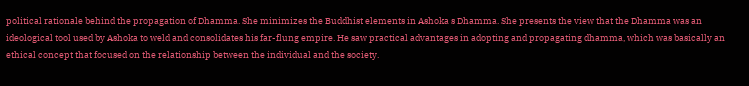political rationale behind the propagation of Dhamma. She minimizes the Buddhist elements in Ashoka s Dhamma. She presents the view that the Dhamma was an ideological tool used by Ashoka to weld and consolidates his far-flung empire. He saw practical advantages in adopting and propagating dhamma, which was basically an ethical concept that focused on the relationship between the individual and the society.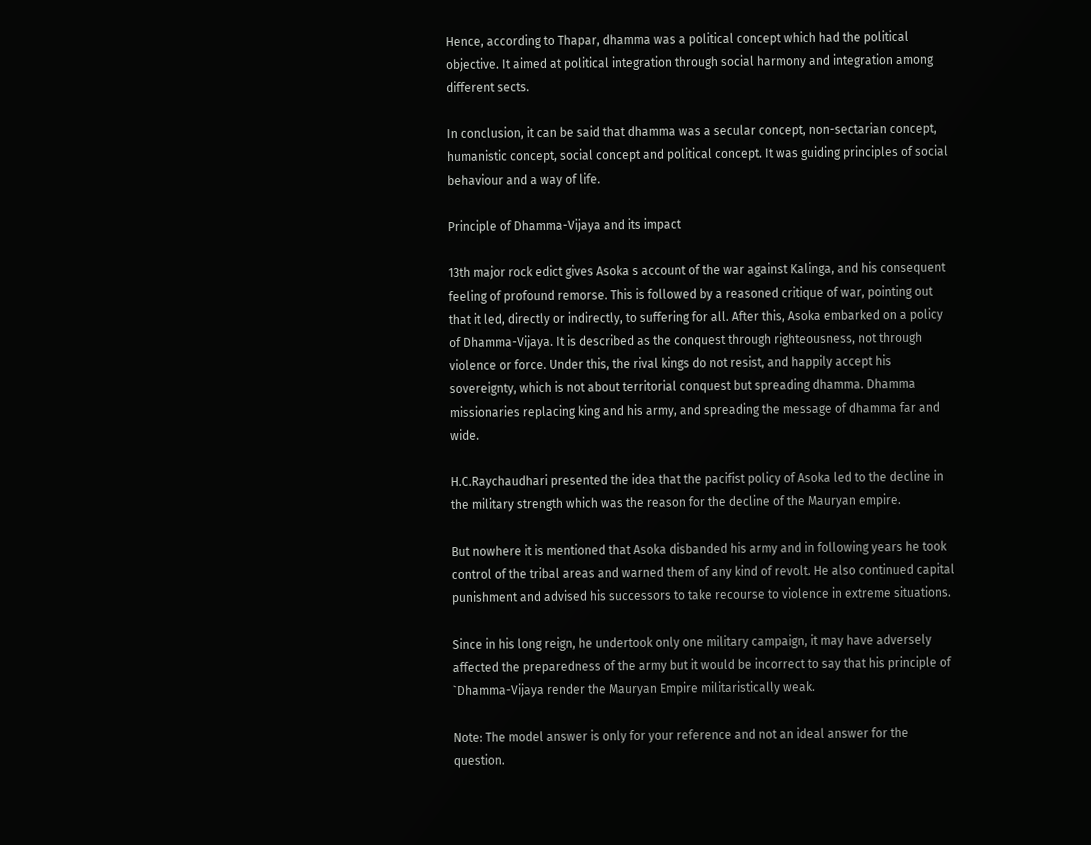Hence, according to Thapar, dhamma was a political concept which had the political objective. It aimed at political integration through social harmony and integration among different sects.

In conclusion, it can be said that dhamma was a secular concept, non-sectarian concept, humanistic concept, social concept and political concept. It was guiding principles of social behaviour and a way of life.

Principle of Dhamma-Vijaya and its impact

13th major rock edict gives Asoka s account of the war against Kalinga, and his consequent feeling of profound remorse. This is followed by a reasoned critique of war, pointing out that it led, directly or indirectly, to suffering for all. After this, Asoka embarked on a policy of Dhamma-Vijaya. It is described as the conquest through righteousness, not through violence or force. Under this, the rival kings do not resist, and happily accept his sovereignty, which is not about territorial conquest but spreading dhamma. Dhamma missionaries replacing king and his army, and spreading the message of dhamma far and wide.

H.C.Raychaudhari presented the idea that the pacifist policy of Asoka led to the decline in the military strength which was the reason for the decline of the Mauryan empire.

But nowhere it is mentioned that Asoka disbanded his army and in following years he took control of the tribal areas and warned them of any kind of revolt. He also continued capital punishment and advised his successors to take recourse to violence in extreme situations.

Since in his long reign, he undertook only one military campaign, it may have adversely affected the preparedness of the army but it would be incorrect to say that his principle of `Dhamma-Vijaya render the Mauryan Empire militaristically weak.

Note: The model answer is only for your reference and not an ideal answer for the question.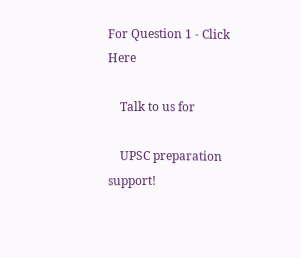For Question 1 - Click Here

    Talk to us for

    UPSC preparation support!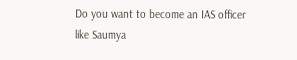Do you want to become an IAS officer like Saumya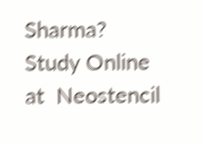Sharma?
Study Online at  Neostencil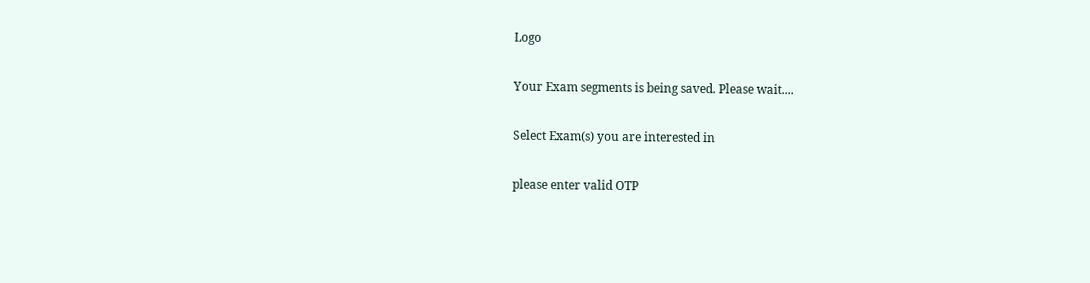Logo

Your Exam segments is being saved. Please wait....

Select Exam(s) you are interested in

please enter valid OTP